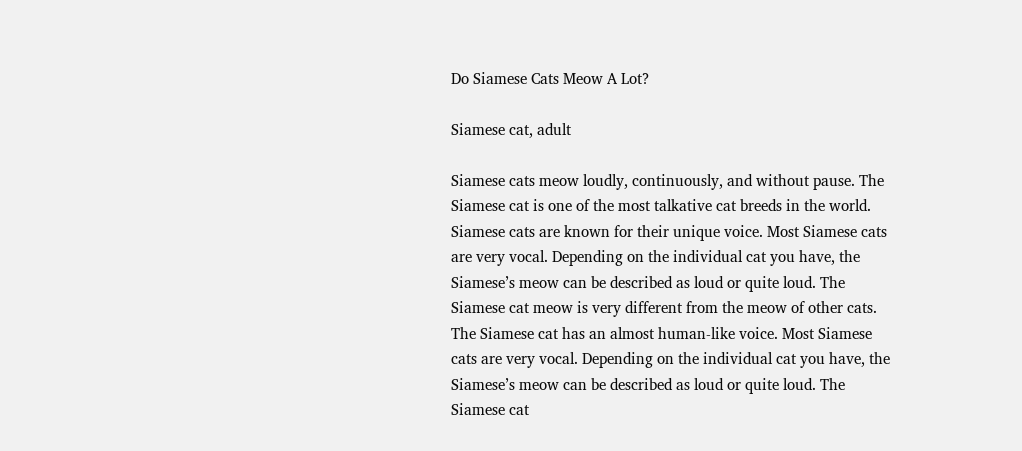Do Siamese Cats Meow A Lot?

Siamese cat, adult

Siamese cats meow loudly, continuously, and without pause. The Siamese cat is one of the most talkative cat breeds in the world. Siamese cats are known for their unique voice. Most Siamese cats are very vocal. Depending on the individual cat you have, the Siamese’s meow can be described as loud or quite loud. The Siamese cat meow is very different from the meow of other cats. The Siamese cat has an almost human-like voice. Most Siamese cats are very vocal. Depending on the individual cat you have, the Siamese’s meow can be described as loud or quite loud. The Siamese cat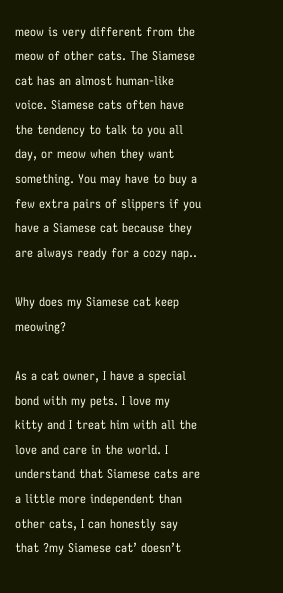meow is very different from the meow of other cats. The Siamese cat has an almost human-like voice. Siamese cats often have the tendency to talk to you all day, or meow when they want something. You may have to buy a few extra pairs of slippers if you have a Siamese cat because they are always ready for a cozy nap..

Why does my Siamese cat keep meowing?

As a cat owner, I have a special bond with my pets. I love my kitty and I treat him with all the love and care in the world. I understand that Siamese cats are a little more independent than other cats, I can honestly say that ?my Siamese cat’ doesn’t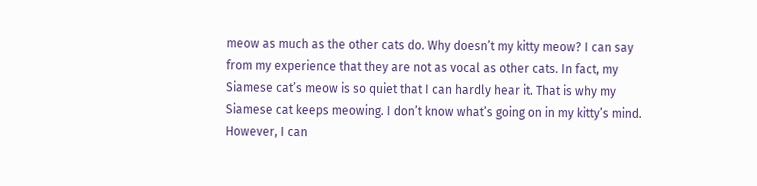meow as much as the other cats do. Why doesn’t my kitty meow? I can say from my experience that they are not as vocal as other cats. In fact, my Siamese cat’s meow is so quiet that I can hardly hear it. That is why my Siamese cat keeps meowing. I don’t know what’s going on in my kitty’s mind. However, I can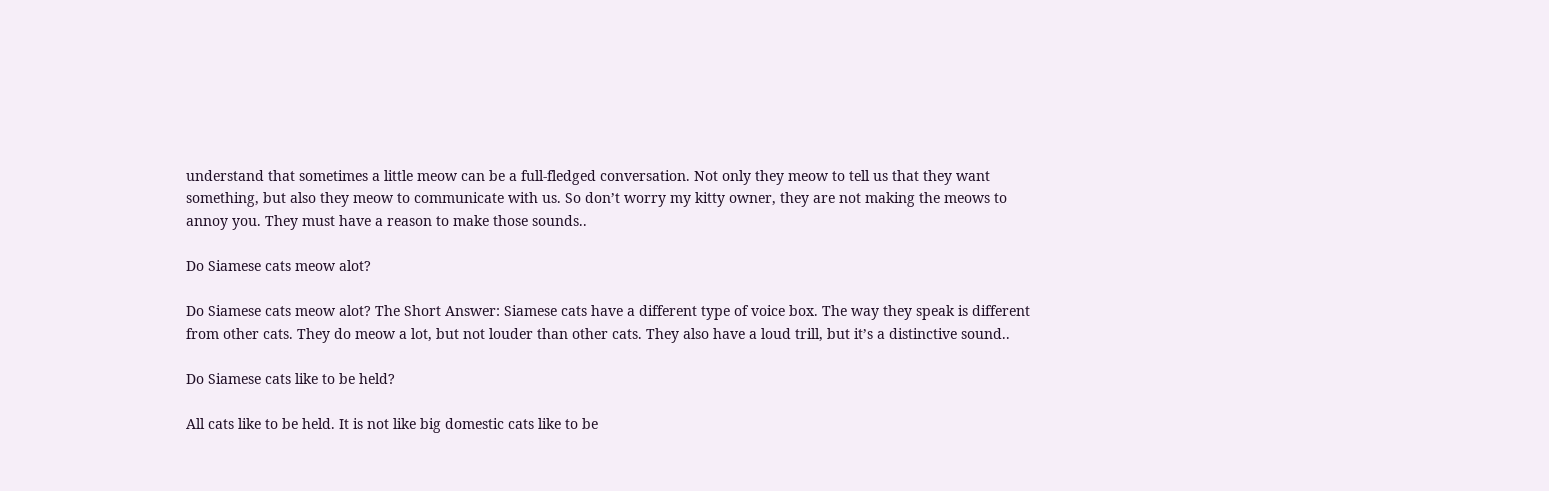understand that sometimes a little meow can be a full-fledged conversation. Not only they meow to tell us that they want something, but also they meow to communicate with us. So don’t worry my kitty owner, they are not making the meows to annoy you. They must have a reason to make those sounds..

Do Siamese cats meow alot?

Do Siamese cats meow alot? The Short Answer: Siamese cats have a different type of voice box. The way they speak is different from other cats. They do meow a lot, but not louder than other cats. They also have a loud trill, but it’s a distinctive sound..

Do Siamese cats like to be held?

All cats like to be held. It is not like big domestic cats like to be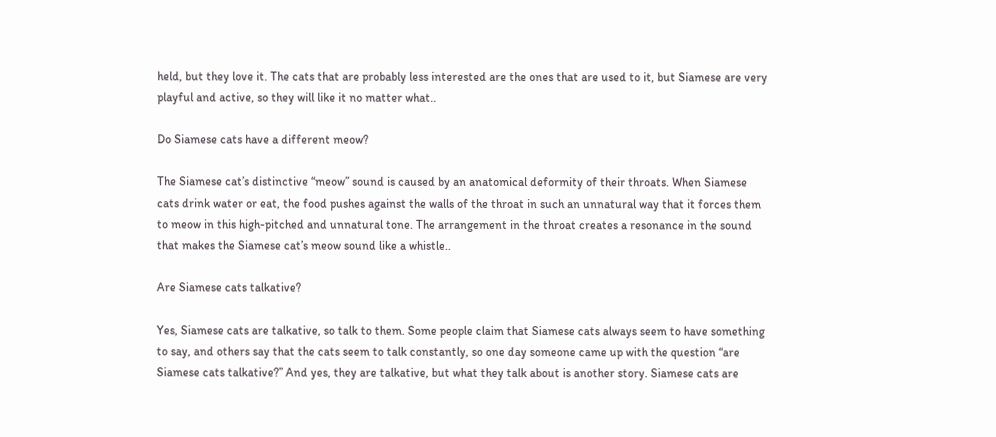held, but they love it. The cats that are probably less interested are the ones that are used to it, but Siamese are very playful and active, so they will like it no matter what..

Do Siamese cats have a different meow?

The Siamese cat’s distinctive “meow” sound is caused by an anatomical deformity of their throats. When Siamese cats drink water or eat, the food pushes against the walls of the throat in such an unnatural way that it forces them to meow in this high-pitched and unnatural tone. The arrangement in the throat creates a resonance in the sound that makes the Siamese cat’s meow sound like a whistle..

Are Siamese cats talkative?

Yes, Siamese cats are talkative, so talk to them. Some people claim that Siamese cats always seem to have something to say, and others say that the cats seem to talk constantly, so one day someone came up with the question “are Siamese cats talkative?” And yes, they are talkative, but what they talk about is another story. Siamese cats are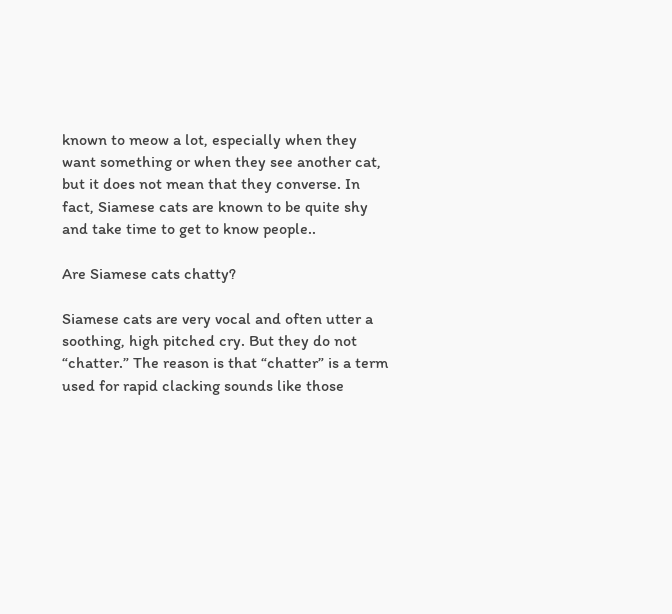known to meow a lot, especially when they want something or when they see another cat, but it does not mean that they converse. In fact, Siamese cats are known to be quite shy and take time to get to know people..

Are Siamese cats chatty?

Siamese cats are very vocal and often utter a soothing, high pitched cry. But they do not “chatter.” The reason is that “chatter” is a term used for rapid clacking sounds like those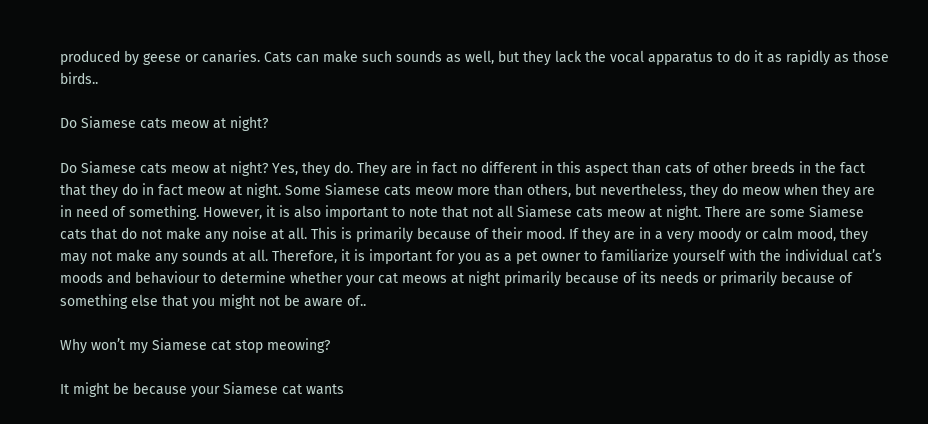produced by geese or canaries. Cats can make such sounds as well, but they lack the vocal apparatus to do it as rapidly as those birds..

Do Siamese cats meow at night?

Do Siamese cats meow at night? Yes, they do. They are in fact no different in this aspect than cats of other breeds in the fact that they do in fact meow at night. Some Siamese cats meow more than others, but nevertheless, they do meow when they are in need of something. However, it is also important to note that not all Siamese cats meow at night. There are some Siamese cats that do not make any noise at all. This is primarily because of their mood. If they are in a very moody or calm mood, they may not make any sounds at all. Therefore, it is important for you as a pet owner to familiarize yourself with the individual cat’s moods and behaviour to determine whether your cat meows at night primarily because of its needs or primarily because of something else that you might not be aware of..

Why won’t my Siamese cat stop meowing?

It might be because your Siamese cat wants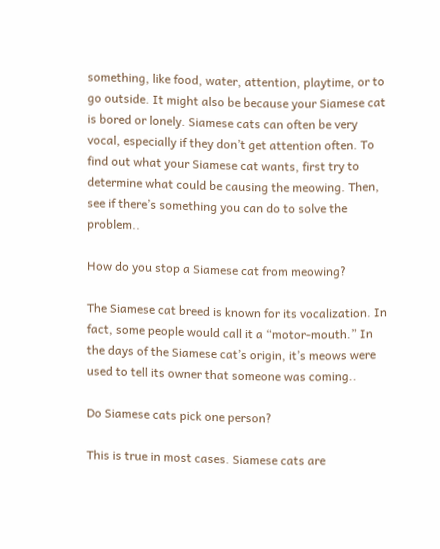something, like food, water, attention, playtime, or to go outside. It might also be because your Siamese cat is bored or lonely. Siamese cats can often be very vocal, especially if they don’t get attention often. To find out what your Siamese cat wants, first try to determine what could be causing the meowing. Then, see if there’s something you can do to solve the problem..

How do you stop a Siamese cat from meowing?

The Siamese cat breed is known for its vocalization. In fact, some people would call it a “motor-mouth.” In the days of the Siamese cat’s origin, it’s meows were used to tell its owner that someone was coming..

Do Siamese cats pick one person?

This is true in most cases. Siamese cats are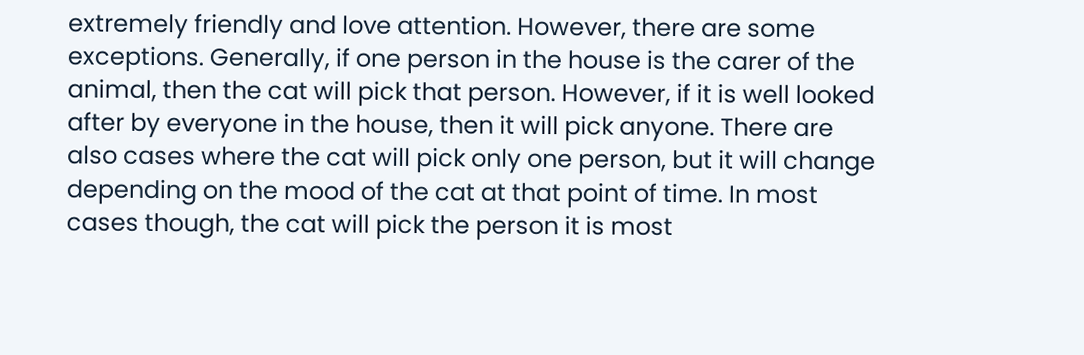extremely friendly and love attention. However, there are some exceptions. Generally, if one person in the house is the carer of the animal, then the cat will pick that person. However, if it is well looked after by everyone in the house, then it will pick anyone. There are also cases where the cat will pick only one person, but it will change depending on the mood of the cat at that point of time. In most cases though, the cat will pick the person it is most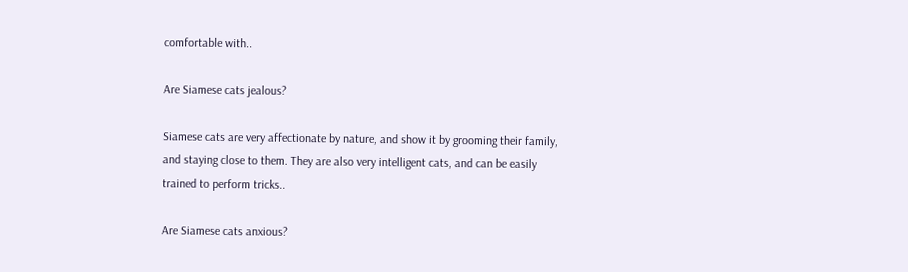comfortable with..

Are Siamese cats jealous?

Siamese cats are very affectionate by nature, and show it by grooming their family, and staying close to them. They are also very intelligent cats, and can be easily trained to perform tricks..

Are Siamese cats anxious?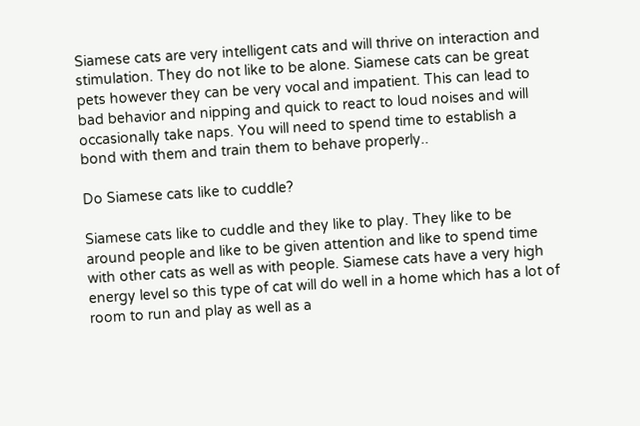Siamese cats are very intelligent cats and will thrive on interaction and stimulation. They do not like to be alone. Siamese cats can be great pets however they can be very vocal and impatient. This can lead to bad behavior and nipping and quick to react to loud noises and will occasionally take naps. You will need to spend time to establish a bond with them and train them to behave properly..

Do Siamese cats like to cuddle?

Siamese cats like to cuddle and they like to play. They like to be around people and like to be given attention and like to spend time with other cats as well as with people. Siamese cats have a very high energy level so this type of cat will do well in a home which has a lot of room to run and play as well as a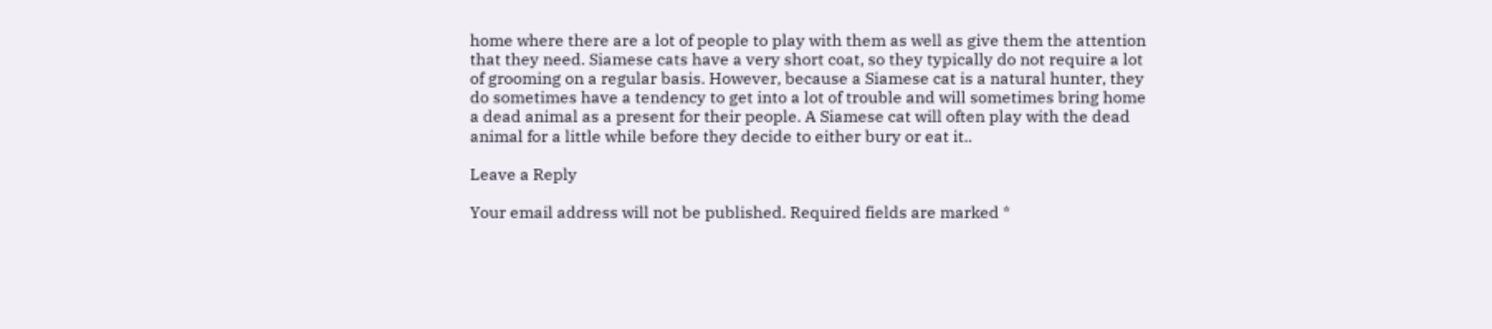home where there are a lot of people to play with them as well as give them the attention that they need. Siamese cats have a very short coat, so they typically do not require a lot of grooming on a regular basis. However, because a Siamese cat is a natural hunter, they do sometimes have a tendency to get into a lot of trouble and will sometimes bring home a dead animal as a present for their people. A Siamese cat will often play with the dead animal for a little while before they decide to either bury or eat it..

Leave a Reply

Your email address will not be published. Required fields are marked *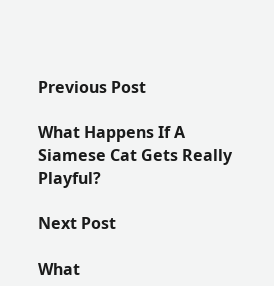Previous Post

What Happens If A Siamese Cat Gets Really Playful?

Next Post

What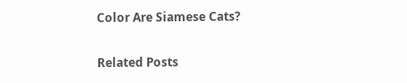Color Are Siamese Cats?

Related Posts